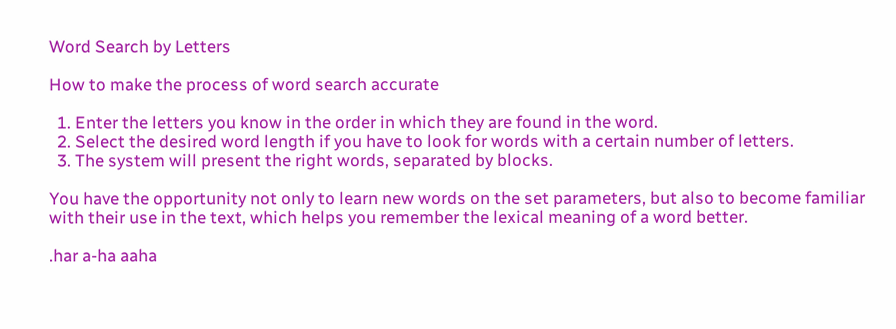Word Search by Letters

How to make the process of word search accurate

  1. Enter the letters you know in the order in which they are found in the word.
  2. Select the desired word length if you have to look for words with a certain number of letters.
  3. The system will present the right words, separated by blocks.

You have the opportunity not only to learn new words on the set parameters, but also to become familiar with their use in the text, which helps you remember the lexical meaning of a word better.

.har a-ha aaha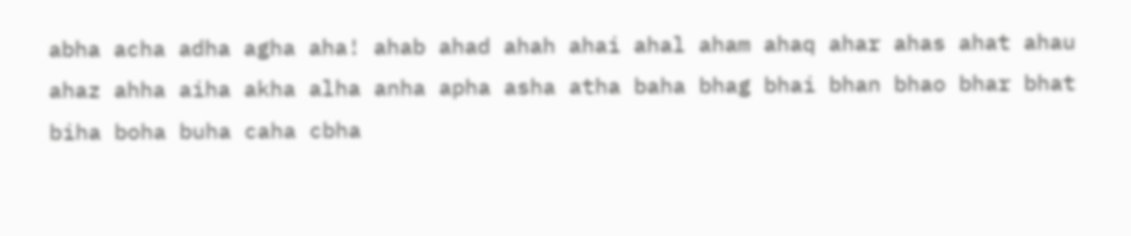abha acha adha agha aha! ahab ahad ahah ahai ahal aham ahaq ahar ahas ahat ahau ahaz ahha aiha akha alha anha apha asha atha baha bhag bhai bhan bhao bhar bhat biha boha buha caha cbha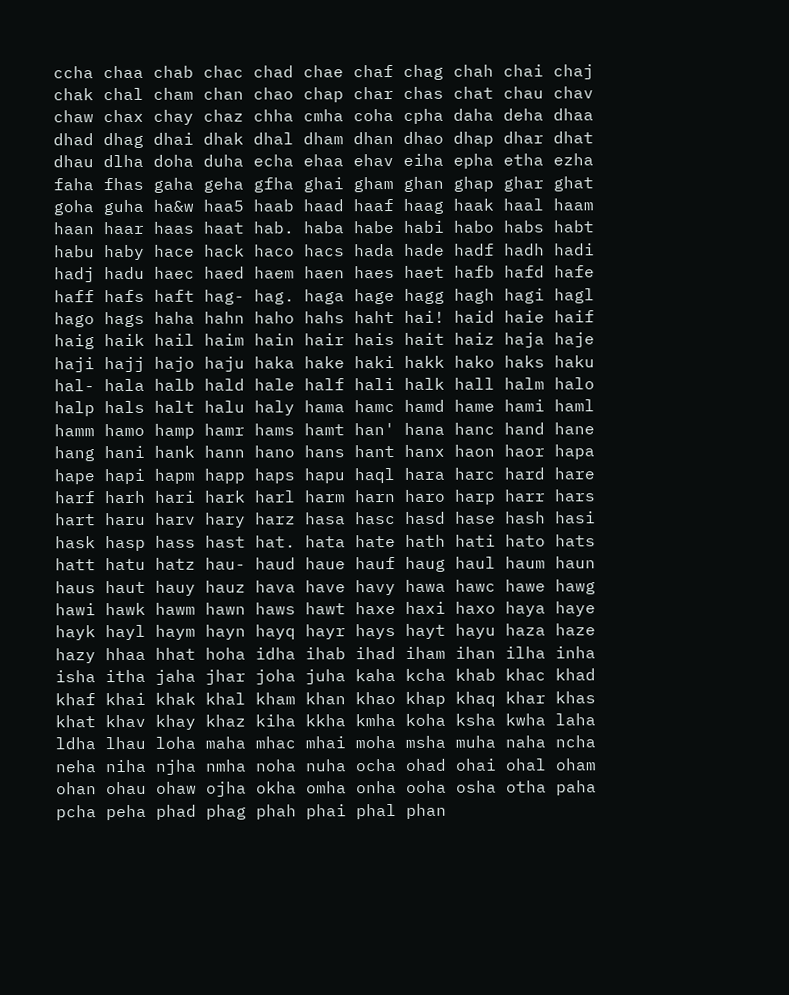ccha chaa chab chac chad chae chaf chag chah chai chaj chak chal cham chan chao chap char chas chat chau chav chaw chax chay chaz chha cmha coha cpha daha deha dhaa dhad dhag dhai dhak dhal dham dhan dhao dhap dhar dhat dhau dlha doha duha echa ehaa ehav eiha epha etha ezha faha fhas gaha geha gfha ghai gham ghan ghap ghar ghat goha guha ha&w haa5 haab haad haaf haag haak haal haam haan haar haas haat hab. haba habe habi habo habs habt habu haby hace hack haco hacs hada hade hadf hadh hadi hadj hadu haec haed haem haen haes haet hafb hafd hafe haff hafs haft hag- hag. haga hage hagg hagh hagi hagl hago hags haha hahn haho hahs haht hai! haid haie haif haig haik hail haim hain hair hais hait haiz haja haje haji hajj hajo haju haka hake haki hakk hako haks haku hal- hala halb hald hale half hali halk hall halm halo halp hals halt halu haly hama hamc hamd hame hami haml hamm hamo hamp hamr hams hamt han' hana hanc hand hane hang hani hank hann hano hans hant hanx haon haor hapa hape hapi hapm happ haps hapu haql hara harc hard hare harf harh hari hark harl harm harn haro harp harr hars hart haru harv hary harz hasa hasc hasd hase hash hasi hask hasp hass hast hat. hata hate hath hati hato hats hatt hatu hatz hau- haud haue hauf haug haul haum haun haus haut hauy hauz hava have havy hawa hawc hawe hawg hawi hawk hawm hawn haws hawt haxe haxi haxo haya haye hayk hayl haym hayn hayq hayr hays hayt hayu haza haze hazy hhaa hhat hoha idha ihab ihad iham ihan ilha inha isha itha jaha jhar joha juha kaha kcha khab khac khad khaf khai khak khal kham khan khao khap khaq khar khas khat khav khay khaz kiha kkha kmha koha ksha kwha laha ldha lhau loha maha mhac mhai moha msha muha naha ncha neha niha njha nmha noha nuha ocha ohad ohai ohal oham ohan ohau ohaw ojha okha omha onha ooha osha otha paha pcha peha phad phag phah phai phal phan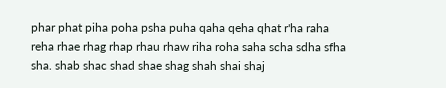phar phat piha poha psha puha qaha qeha qhat r'ha raha reha rhae rhag rhap rhau rhaw riha roha saha scha sdha sfha sha. shab shac shad shae shag shah shai shaj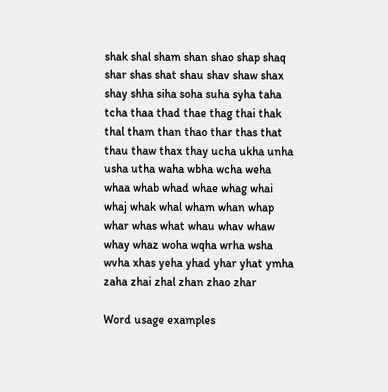shak shal sham shan shao shap shaq shar shas shat shau shav shaw shax shay shha siha soha suha syha taha tcha thaa thad thae thag thai thak thal tham than thao thar thas that thau thaw thax thay ucha ukha unha usha utha waha wbha wcha weha whaa whab whad whae whag whai whaj whak whal wham whan whap whar whas what whau whav whaw whay whaz woha wqha wrha wsha wvha xhas yeha yhad yhar yhat ymha zaha zhai zhal zhan zhao zhar

Word usage examples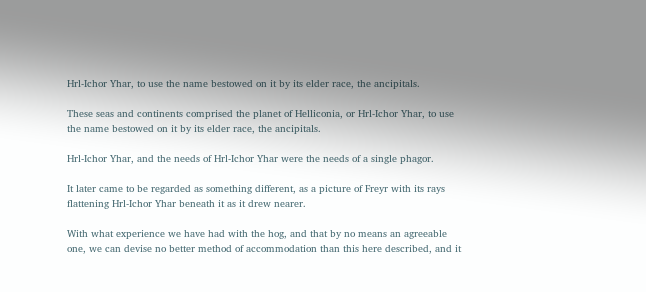Hrl-Ichor Yhar, to use the name bestowed on it by its elder race, the ancipitals.

These seas and continents comprised the planet of Helliconia, or Hrl-Ichor Yhar, to use the name bestowed on it by its elder race, the ancipitals.

Hrl-Ichor Yhar, and the needs of Hrl-Ichor Yhar were the needs of a single phagor.

It later came to be regarded as something different, as a picture of Freyr with its rays flattening Hrl-Ichor Yhar beneath it as it drew nearer.

With what experience we have had with the hog, and that by no means an agreeable one, we can devise no better method of accommodation than this here described, and it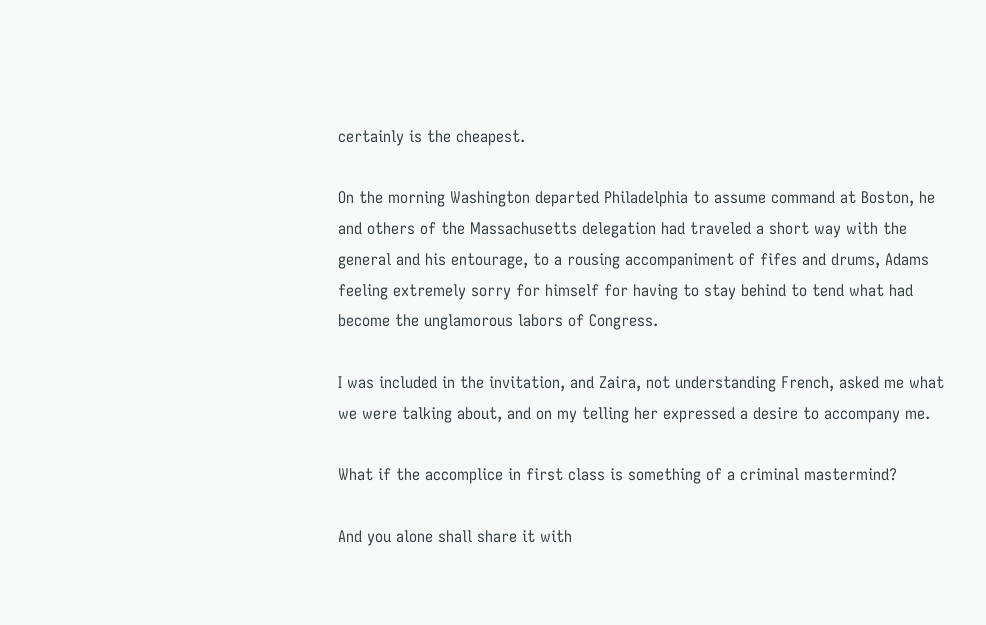certainly is the cheapest.

On the morning Washington departed Philadelphia to assume command at Boston, he and others of the Massachusetts delegation had traveled a short way with the general and his entourage, to a rousing accompaniment of fifes and drums, Adams feeling extremely sorry for himself for having to stay behind to tend what had become the unglamorous labors of Congress.

I was included in the invitation, and Zaira, not understanding French, asked me what we were talking about, and on my telling her expressed a desire to accompany me.

What if the accomplice in first class is something of a criminal mastermind?

And you alone shall share it with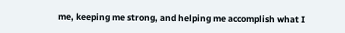me, keeping me strong, and helping me accomplish what I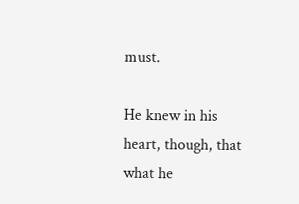must.

He knew in his heart, though, that what he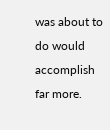was about to do would accomplish far more.